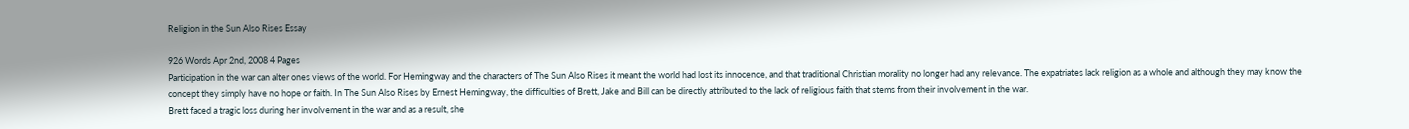Religion in the Sun Also Rises Essay

926 Words Apr 2nd, 2008 4 Pages
Participation in the war can alter ones views of the world. For Hemingway and the characters of The Sun Also Rises it meant the world had lost its innocence, and that traditional Christian morality no longer had any relevance. The expatriates lack religion as a whole and although they may know the concept they simply have no hope or faith. In The Sun Also Rises by Ernest Hemingway, the difficulties of Brett, Jake and Bill can be directly attributed to the lack of religious faith that stems from their involvement in the war.
Brett faced a tragic loss during her involvement in the war and as a result, she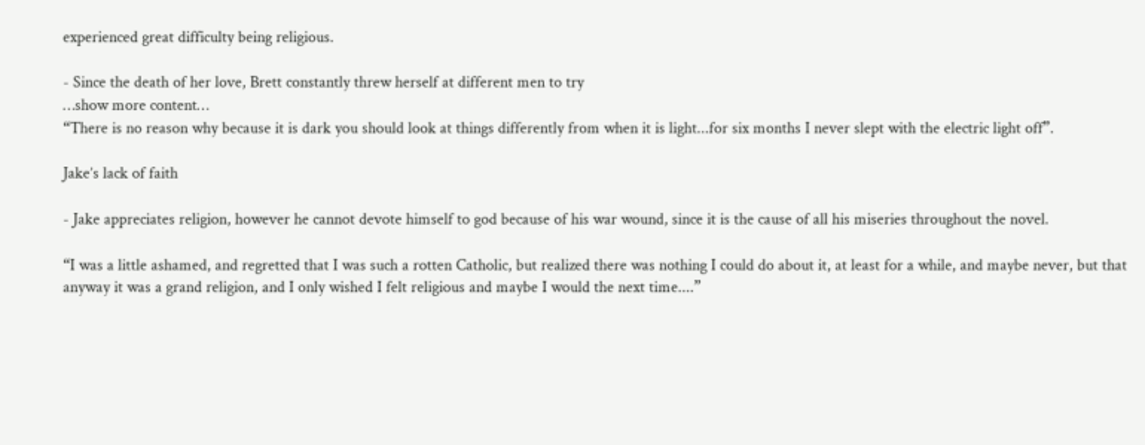experienced great difficulty being religious.

- Since the death of her love, Brett constantly threw herself at different men to try
…show more content…
“There is no reason why because it is dark you should look at things differently from when it is light...for six months I never slept with the electric light off”.

Jake’s lack of faith

- Jake appreciates religion, however he cannot devote himself to god because of his war wound, since it is the cause of all his miseries throughout the novel.

“I was a little ashamed, and regretted that I was such a rotten Catholic, but realized there was nothing I could do about it, at least for a while, and maybe never, but that anyway it was a grand religion, and I only wished I felt religious and maybe I would the next time....”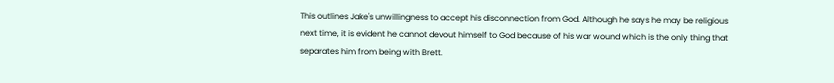This outlines Jake's unwillingness to accept his disconnection from God. Although he says he may be religious next time, it is evident he cannot devout himself to God because of his war wound which is the only thing that separates him from being with Brett.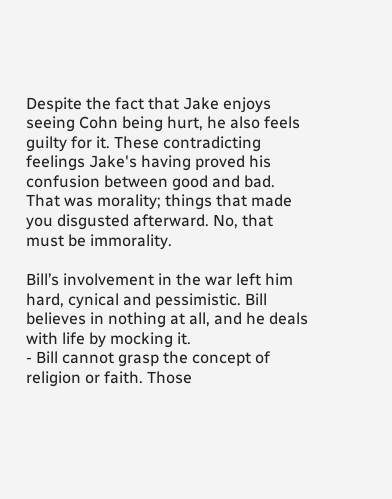Despite the fact that Jake enjoys seeing Cohn being hurt, he also feels guilty for it. These contradicting feelings Jake's having proved his confusion between good and bad.
That was morality; things that made you disgusted afterward. No, that must be immorality.

Bill’s involvement in the war left him hard, cynical and pessimistic. Bill believes in nothing at all, and he deals with life by mocking it.
- Bill cannot grasp the concept of religion or faith. Those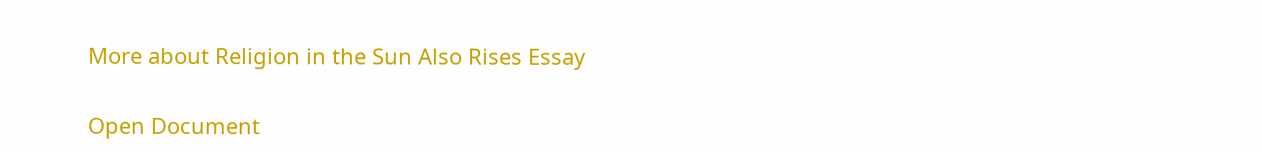More about Religion in the Sun Also Rises Essay

Open Document